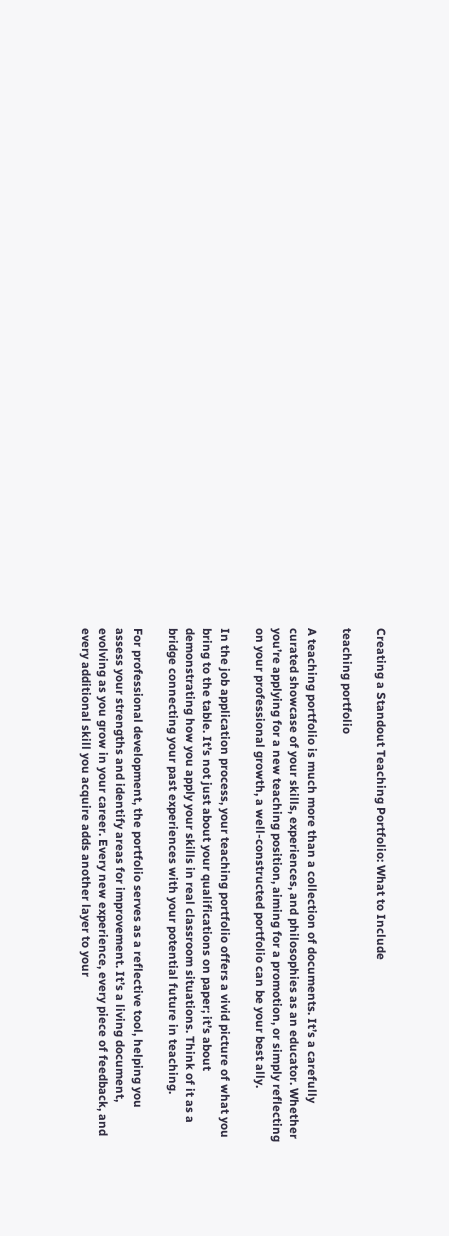Creating a Standout Teaching Portfolio: What to Include

teaching portfolio

A teaching portfolio is much more than a collection of documents. It’s a carefully curated showcase of your skills, experiences, and philosophies as an educator. Whether you’re applying for a new teaching position, aiming for a promotion, or simply reflecting on your professional growth, a well-constructed portfolio can be your best ally.

In the job application process, your teaching portfolio offers a vivid picture of what you bring to the table. It’s not just about your qualifications on paper; it’s about demonstrating how you apply your skills in real classroom situations. Think of it as a bridge connecting your past experiences with your potential future in teaching.

For professional development, the portfolio serves as a reflective tool, helping you assess your strengths and identify areas for improvement. It’s a living document, evolving as you grow in your career. Every new experience, every piece of feedback, and every additional skill you acquire adds another layer to your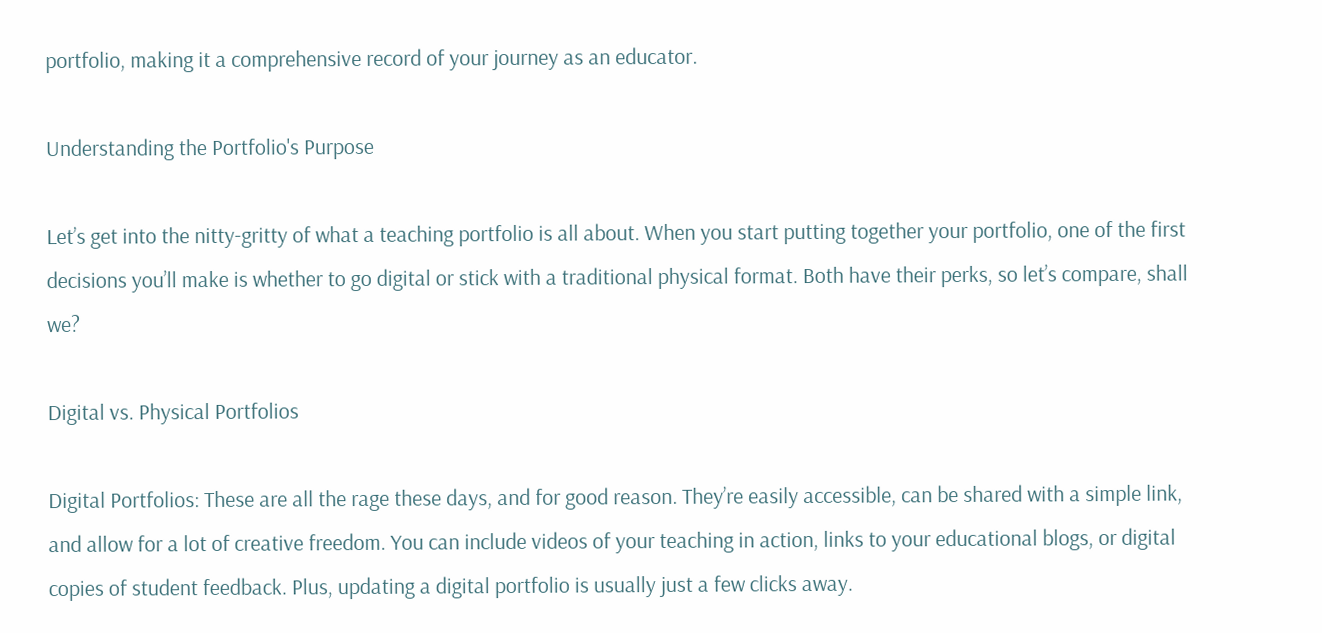portfolio, making it a comprehensive record of your journey as an educator.

Understanding the Portfolio's Purpose

Let’s get into the nitty-gritty of what a teaching portfolio is all about. When you start putting together your portfolio, one of the first decisions you’ll make is whether to go digital or stick with a traditional physical format. Both have their perks, so let’s compare, shall we?

Digital vs. Physical Portfolios

Digital Portfolios: These are all the rage these days, and for good reason. They’re easily accessible, can be shared with a simple link, and allow for a lot of creative freedom. You can include videos of your teaching in action, links to your educational blogs, or digital copies of student feedback. Plus, updating a digital portfolio is usually just a few clicks away.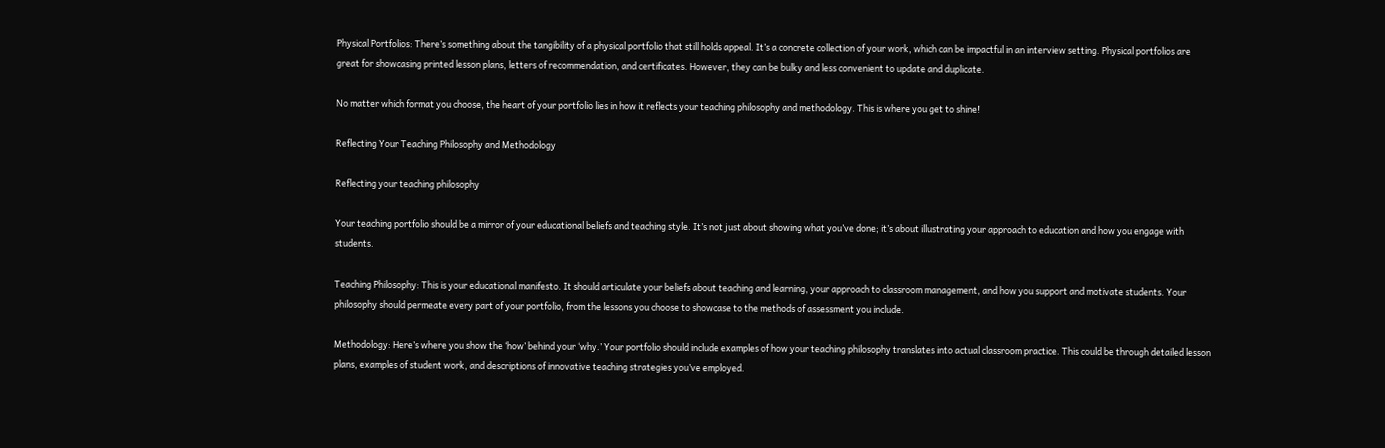Physical Portfolios: There’s something about the tangibility of a physical portfolio that still holds appeal. It’s a concrete collection of your work, which can be impactful in an interview setting. Physical portfolios are great for showcasing printed lesson plans, letters of recommendation, and certificates. However, they can be bulky and less convenient to update and duplicate.

No matter which format you choose, the heart of your portfolio lies in how it reflects your teaching philosophy and methodology. This is where you get to shine!

Reflecting Your Teaching Philosophy and Methodology

Reflecting your teaching philosophy

Your teaching portfolio should be a mirror of your educational beliefs and teaching style. It’s not just about showing what you’ve done; it’s about illustrating your approach to education and how you engage with students.

Teaching Philosophy: This is your educational manifesto. It should articulate your beliefs about teaching and learning, your approach to classroom management, and how you support and motivate students. Your philosophy should permeate every part of your portfolio, from the lessons you choose to showcase to the methods of assessment you include.

Methodology: Here’s where you show the ‘how’ behind your ‘why.’ Your portfolio should include examples of how your teaching philosophy translates into actual classroom practice. This could be through detailed lesson plans, examples of student work, and descriptions of innovative teaching strategies you’ve employed.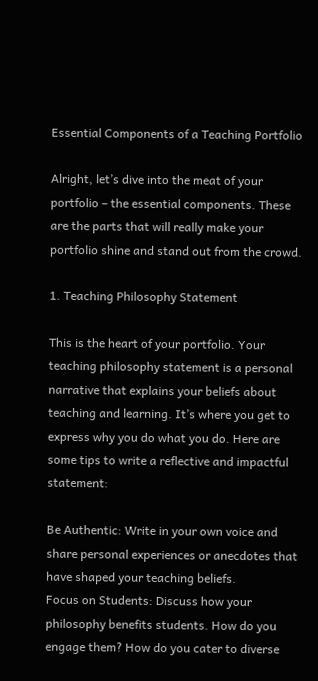Essential Components of a Teaching Portfolio

Alright, let’s dive into the meat of your portfolio – the essential components. These are the parts that will really make your portfolio shine and stand out from the crowd.

1. Teaching Philosophy Statement

This is the heart of your portfolio. Your teaching philosophy statement is a personal narrative that explains your beliefs about teaching and learning. It’s where you get to express why you do what you do. Here are some tips to write a reflective and impactful statement:

Be Authentic: Write in your own voice and share personal experiences or anecdotes that have shaped your teaching beliefs.
Focus on Students: Discuss how your philosophy benefits students. How do you engage them? How do you cater to diverse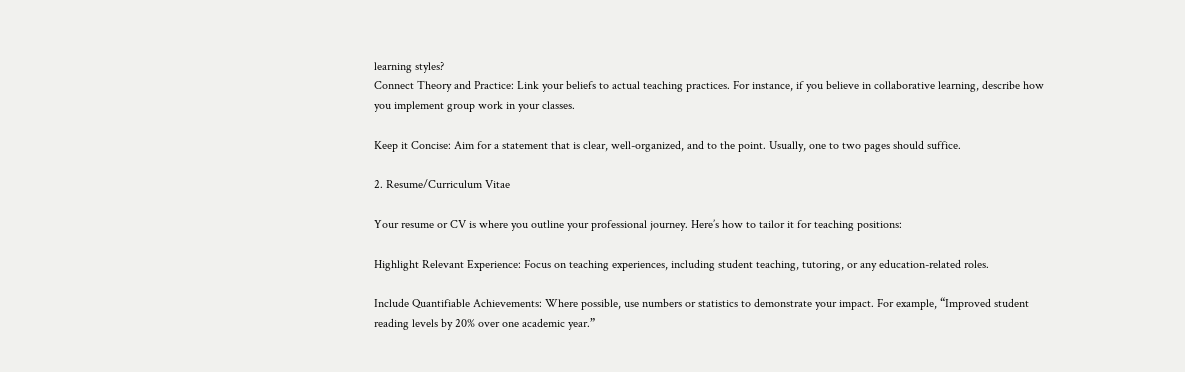learning styles?
Connect Theory and Practice: Link your beliefs to actual teaching practices. For instance, if you believe in collaborative learning, describe how you implement group work in your classes.

Keep it Concise: Aim for a statement that is clear, well-organized, and to the point. Usually, one to two pages should suffice.

2. Resume/Curriculum Vitae

Your resume or CV is where you outline your professional journey. Here’s how to tailor it for teaching positions:

Highlight Relevant Experience: Focus on teaching experiences, including student teaching, tutoring, or any education-related roles.

Include Quantifiable Achievements: Where possible, use numbers or statistics to demonstrate your impact. For example, “Improved student reading levels by 20% over one academic year.”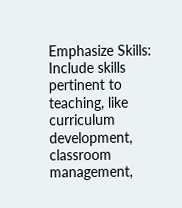Emphasize Skills: Include skills pertinent to teaching, like curriculum development, classroom management,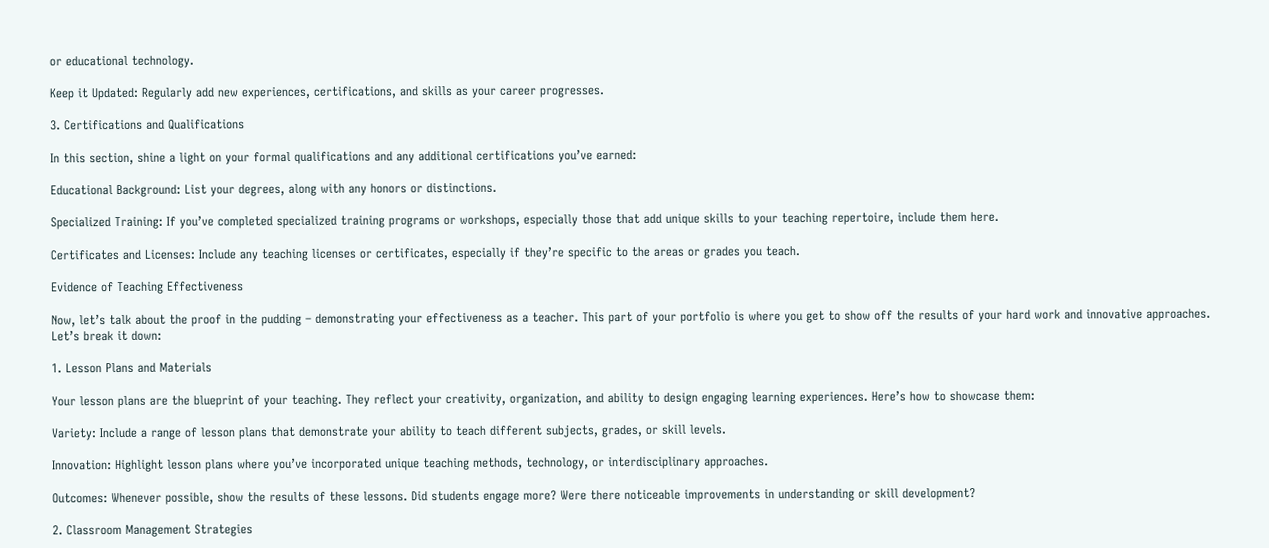or educational technology.

Keep it Updated: Regularly add new experiences, certifications, and skills as your career progresses.

3. Certifications and Qualifications

In this section, shine a light on your formal qualifications and any additional certifications you’ve earned:

Educational Background: List your degrees, along with any honors or distinctions.

Specialized Training: If you’ve completed specialized training programs or workshops, especially those that add unique skills to your teaching repertoire, include them here.

Certificates and Licenses: Include any teaching licenses or certificates, especially if they’re specific to the areas or grades you teach.

Evidence of Teaching Effectiveness

Now, let’s talk about the proof in the pudding – demonstrating your effectiveness as a teacher. This part of your portfolio is where you get to show off the results of your hard work and innovative approaches. Let’s break it down:

1. Lesson Plans and Materials

Your lesson plans are the blueprint of your teaching. They reflect your creativity, organization, and ability to design engaging learning experiences. Here’s how to showcase them:

Variety: Include a range of lesson plans that demonstrate your ability to teach different subjects, grades, or skill levels.

Innovation: Highlight lesson plans where you’ve incorporated unique teaching methods, technology, or interdisciplinary approaches.

Outcomes: Whenever possible, show the results of these lessons. Did students engage more? Were there noticeable improvements in understanding or skill development?

2. Classroom Management Strategies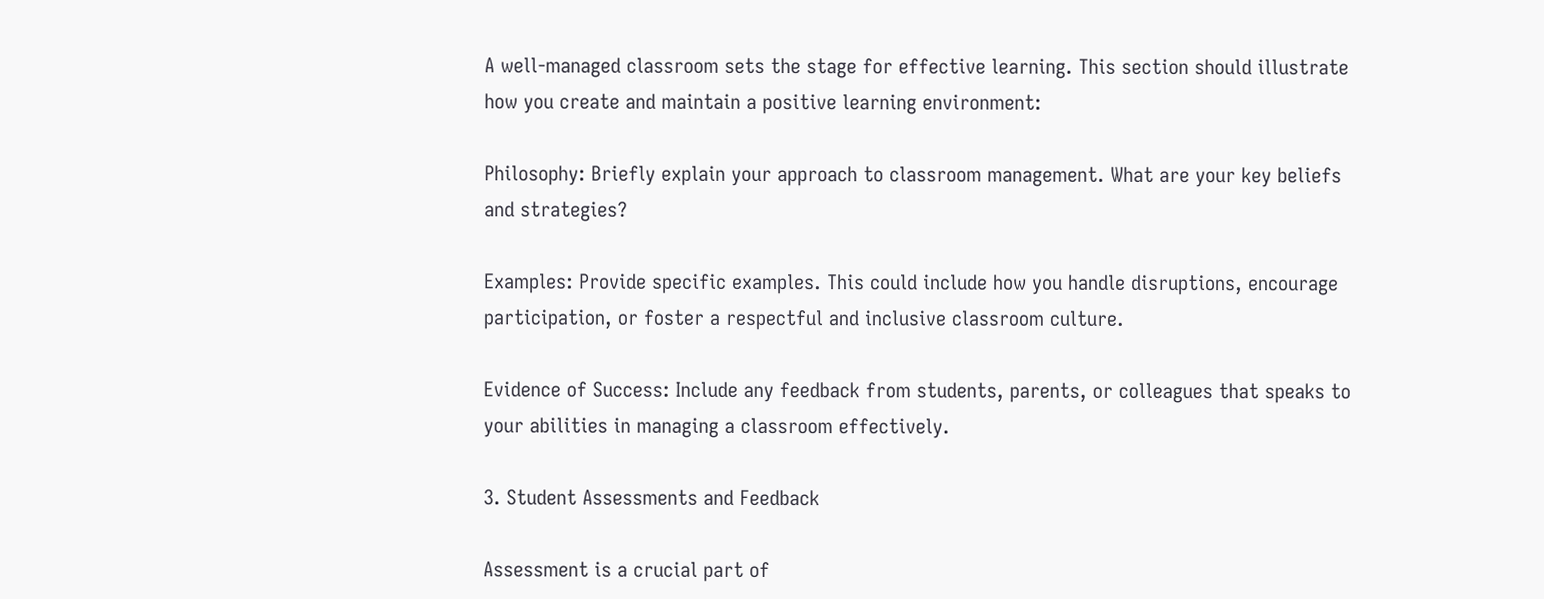A well-managed classroom sets the stage for effective learning. This section should illustrate how you create and maintain a positive learning environment:

Philosophy: Briefly explain your approach to classroom management. What are your key beliefs and strategies?

Examples: Provide specific examples. This could include how you handle disruptions, encourage participation, or foster a respectful and inclusive classroom culture.

Evidence of Success: Include any feedback from students, parents, or colleagues that speaks to your abilities in managing a classroom effectively.

3. Student Assessments and Feedback

Assessment is a crucial part of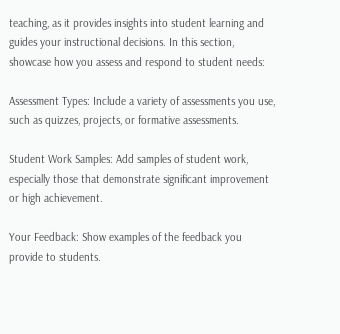teaching, as it provides insights into student learning and guides your instructional decisions. In this section, showcase how you assess and respond to student needs:

Assessment Types: Include a variety of assessments you use, such as quizzes, projects, or formative assessments.

Student Work Samples: Add samples of student work, especially those that demonstrate significant improvement or high achievement.

Your Feedback: Show examples of the feedback you provide to students.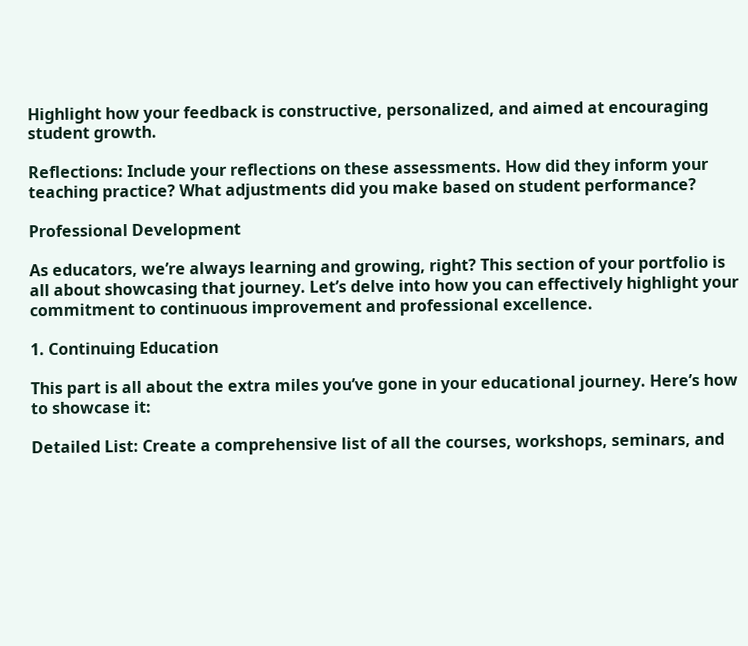Highlight how your feedback is constructive, personalized, and aimed at encouraging student growth.

Reflections: Include your reflections on these assessments. How did they inform your teaching practice? What adjustments did you make based on student performance?

Professional Development

As educators, we’re always learning and growing, right? This section of your portfolio is all about showcasing that journey. Let’s delve into how you can effectively highlight your commitment to continuous improvement and professional excellence.

1. Continuing Education

This part is all about the extra miles you’ve gone in your educational journey. Here’s how to showcase it:

Detailed List: Create a comprehensive list of all the courses, workshops, seminars, and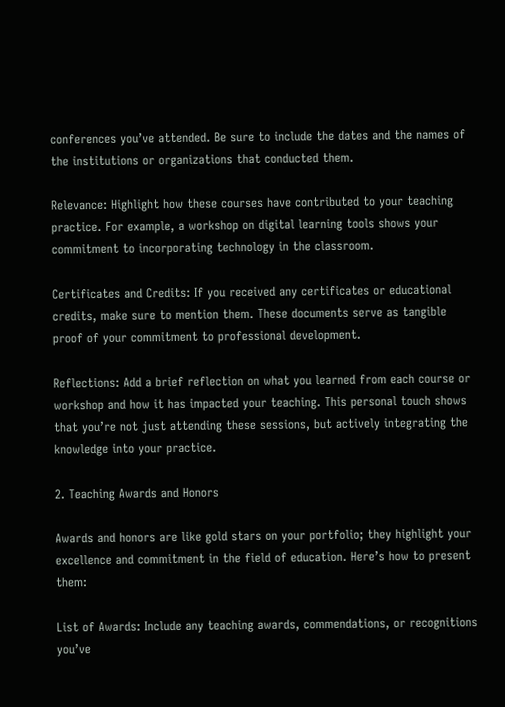conferences you’ve attended. Be sure to include the dates and the names of the institutions or organizations that conducted them.

Relevance: Highlight how these courses have contributed to your teaching practice. For example, a workshop on digital learning tools shows your commitment to incorporating technology in the classroom.

Certificates and Credits: If you received any certificates or educational credits, make sure to mention them. These documents serve as tangible proof of your commitment to professional development.

Reflections: Add a brief reflection on what you learned from each course or workshop and how it has impacted your teaching. This personal touch shows that you’re not just attending these sessions, but actively integrating the knowledge into your practice.

2. Teaching Awards and Honors

Awards and honors are like gold stars on your portfolio; they highlight your excellence and commitment in the field of education. Here’s how to present them:

List of Awards: Include any teaching awards, commendations, or recognitions you’ve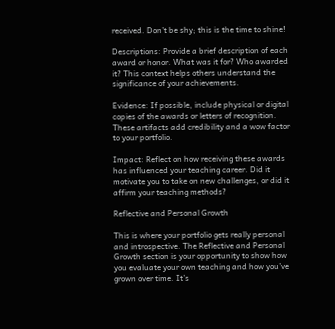received. Don’t be shy; this is the time to shine!

Descriptions: Provide a brief description of each award or honor. What was it for? Who awarded it? This context helps others understand the significance of your achievements.

Evidence: If possible, include physical or digital copies of the awards or letters of recognition. These artifacts add credibility and a wow factor to your portfolio.

Impact: Reflect on how receiving these awards has influenced your teaching career. Did it motivate you to take on new challenges, or did it affirm your teaching methods?

Reflective and Personal Growth

This is where your portfolio gets really personal and introspective. The Reflective and Personal Growth section is your opportunity to show how you evaluate your own teaching and how you’ve grown over time. It’s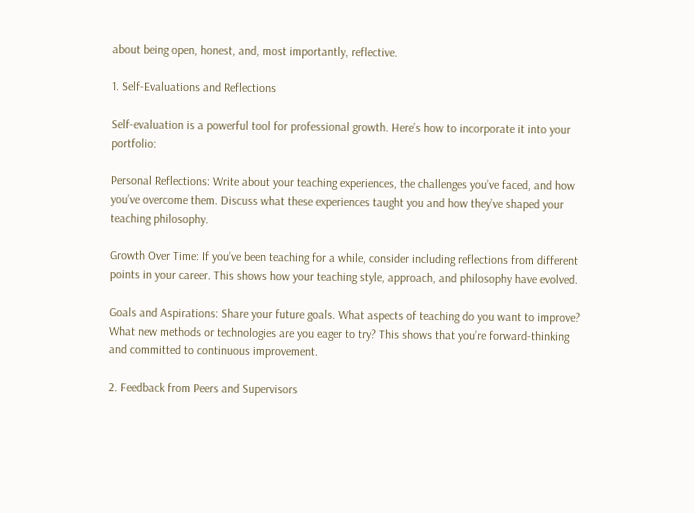about being open, honest, and, most importantly, reflective.

1. Self-Evaluations and Reflections

Self-evaluation is a powerful tool for professional growth. Here’s how to incorporate it into your portfolio:

Personal Reflections: Write about your teaching experiences, the challenges you’ve faced, and how you’ve overcome them. Discuss what these experiences taught you and how they’ve shaped your teaching philosophy.

Growth Over Time: If you’ve been teaching for a while, consider including reflections from different points in your career. This shows how your teaching style, approach, and philosophy have evolved.

Goals and Aspirations: Share your future goals. What aspects of teaching do you want to improve? What new methods or technologies are you eager to try? This shows that you’re forward-thinking and committed to continuous improvement.

2. Feedback from Peers and Supervisors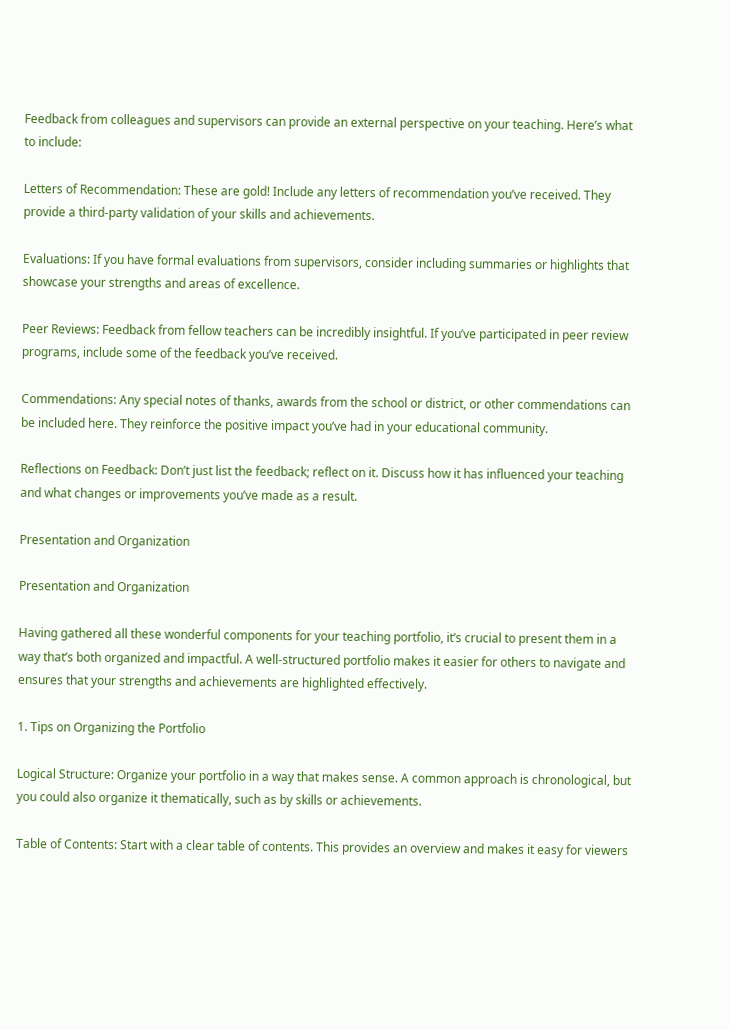Feedback from colleagues and supervisors can provide an external perspective on your teaching. Here’s what to include:

Letters of Recommendation: These are gold! Include any letters of recommendation you’ve received. They provide a third-party validation of your skills and achievements.

Evaluations: If you have formal evaluations from supervisors, consider including summaries or highlights that showcase your strengths and areas of excellence.

Peer Reviews: Feedback from fellow teachers can be incredibly insightful. If you’ve participated in peer review programs, include some of the feedback you’ve received.

Commendations: Any special notes of thanks, awards from the school or district, or other commendations can be included here. They reinforce the positive impact you’ve had in your educational community.

Reflections on Feedback: Don’t just list the feedback; reflect on it. Discuss how it has influenced your teaching and what changes or improvements you’ve made as a result.

Presentation and Organization

Presentation and Organization

Having gathered all these wonderful components for your teaching portfolio, it’s crucial to present them in a way that’s both organized and impactful. A well-structured portfolio makes it easier for others to navigate and ensures that your strengths and achievements are highlighted effectively.

1. Tips on Organizing the Portfolio

Logical Structure: Organize your portfolio in a way that makes sense. A common approach is chronological, but you could also organize it thematically, such as by skills or achievements.

Table of Contents: Start with a clear table of contents. This provides an overview and makes it easy for viewers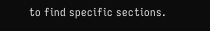to find specific sections.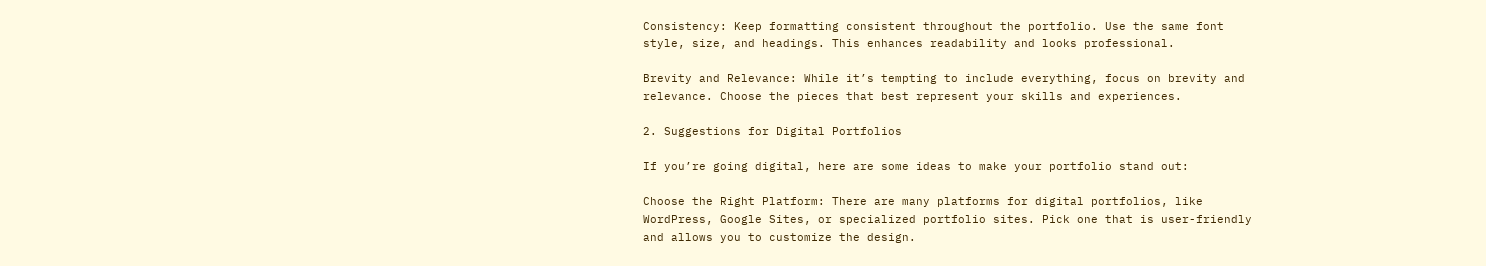Consistency: Keep formatting consistent throughout the portfolio. Use the same font style, size, and headings. This enhances readability and looks professional.

Brevity and Relevance: While it’s tempting to include everything, focus on brevity and relevance. Choose the pieces that best represent your skills and experiences.

2. Suggestions for Digital Portfolios

If you’re going digital, here are some ideas to make your portfolio stand out:

Choose the Right Platform: There are many platforms for digital portfolios, like WordPress, Google Sites, or specialized portfolio sites. Pick one that is user-friendly and allows you to customize the design.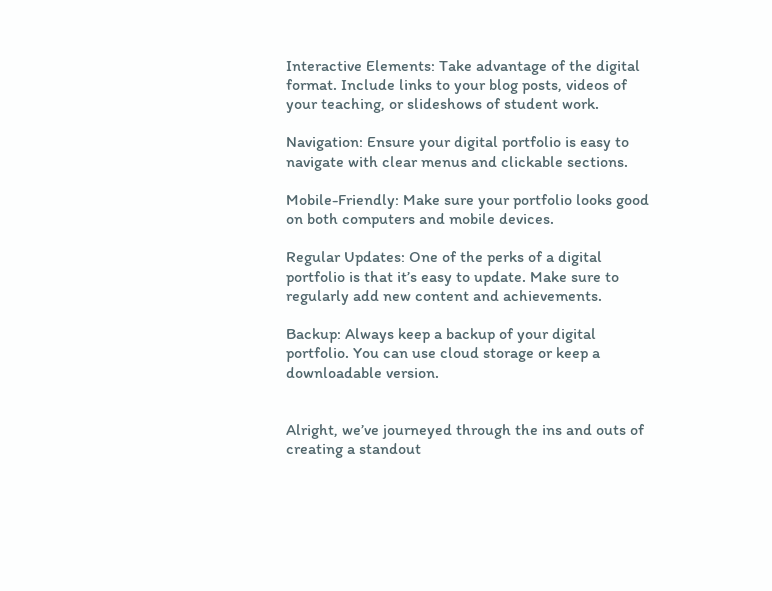Interactive Elements: Take advantage of the digital format. Include links to your blog posts, videos of your teaching, or slideshows of student work.

Navigation: Ensure your digital portfolio is easy to navigate with clear menus and clickable sections.

Mobile-Friendly: Make sure your portfolio looks good on both computers and mobile devices.

Regular Updates: One of the perks of a digital portfolio is that it’s easy to update. Make sure to regularly add new content and achievements.

Backup: Always keep a backup of your digital portfolio. You can use cloud storage or keep a downloadable version.


Alright, we’ve journeyed through the ins and outs of creating a standout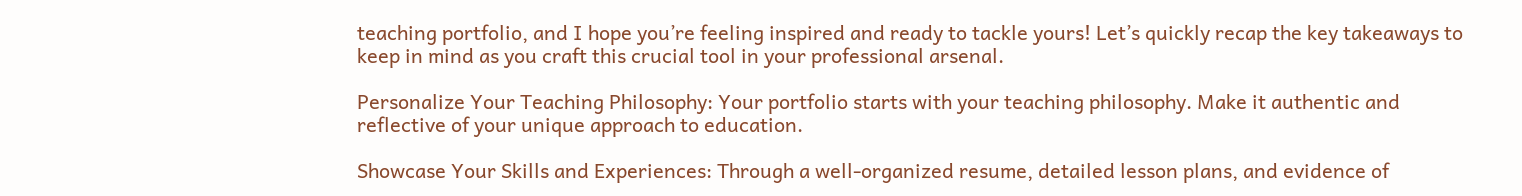teaching portfolio, and I hope you’re feeling inspired and ready to tackle yours! Let’s quickly recap the key takeaways to keep in mind as you craft this crucial tool in your professional arsenal.

Personalize Your Teaching Philosophy: Your portfolio starts with your teaching philosophy. Make it authentic and reflective of your unique approach to education.

Showcase Your Skills and Experiences: Through a well-organized resume, detailed lesson plans, and evidence of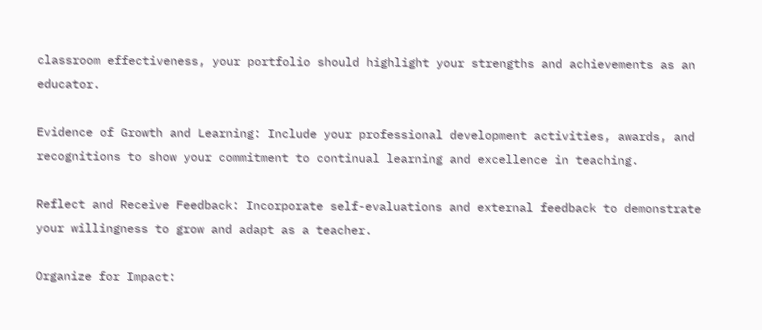classroom effectiveness, your portfolio should highlight your strengths and achievements as an educator.

Evidence of Growth and Learning: Include your professional development activities, awards, and recognitions to show your commitment to continual learning and excellence in teaching.

Reflect and Receive Feedback: Incorporate self-evaluations and external feedback to demonstrate your willingness to grow and adapt as a teacher.

Organize for Impact: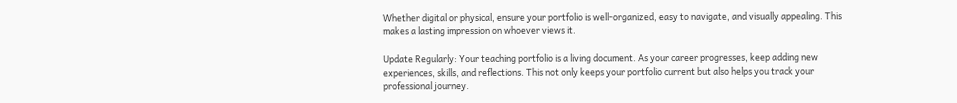Whether digital or physical, ensure your portfolio is well-organized, easy to navigate, and visually appealing. This makes a lasting impression on whoever views it.

Update Regularly: Your teaching portfolio is a living document. As your career progresses, keep adding new experiences, skills, and reflections. This not only keeps your portfolio current but also helps you track your professional journey.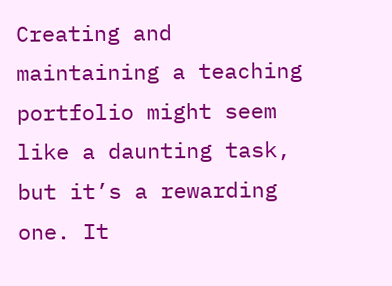Creating and maintaining a teaching portfolio might seem like a daunting task, but it’s a rewarding one. It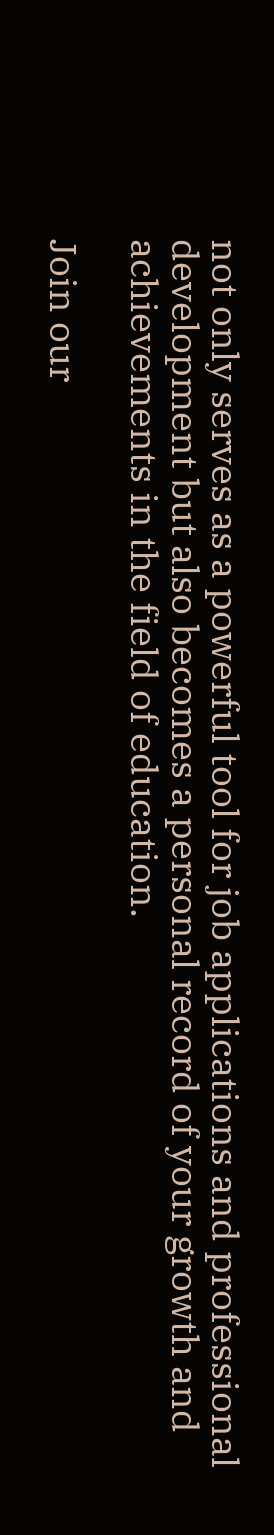not only serves as a powerful tool for job applications and professional development but also becomes a personal record of your growth and achievements in the field of education.

Join our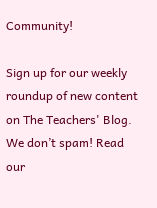Community!

Sign up for our weekly roundup of new content on The Teachers' Blog. We don’t spam! Read our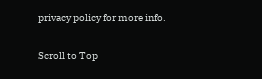privacy policy for more info.

Scroll to Top